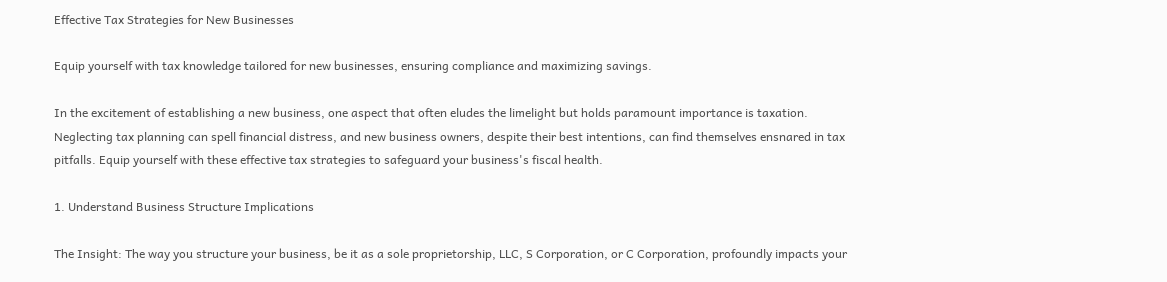Effective Tax Strategies for New Businesses

Equip yourself with tax knowledge tailored for new businesses, ensuring compliance and maximizing savings.

In the excitement of establishing a new business, one aspect that often eludes the limelight but holds paramount importance is taxation. Neglecting tax planning can spell financial distress, and new business owners, despite their best intentions, can find themselves ensnared in tax pitfalls. Equip yourself with these effective tax strategies to safeguard your business's fiscal health.

1. Understand Business Structure Implications

The Insight: The way you structure your business, be it as a sole proprietorship, LLC, S Corporation, or C Corporation, profoundly impacts your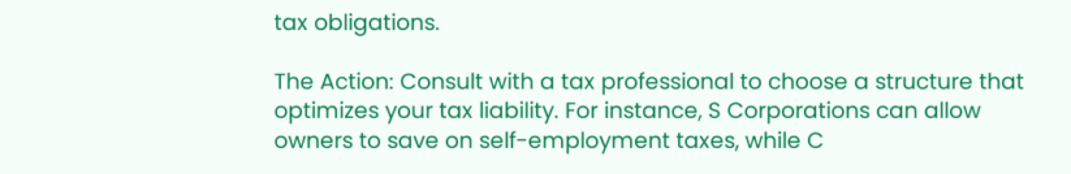tax obligations.

The Action: Consult with a tax professional to choose a structure that optimizes your tax liability. For instance, S Corporations can allow owners to save on self-employment taxes, while C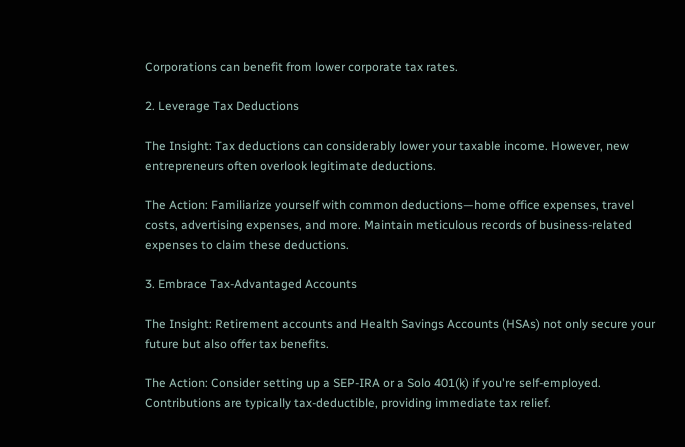Corporations can benefit from lower corporate tax rates.

2. Leverage Tax Deductions

The Insight: Tax deductions can considerably lower your taxable income. However, new entrepreneurs often overlook legitimate deductions.

The Action: Familiarize yourself with common deductions—home office expenses, travel costs, advertising expenses, and more. Maintain meticulous records of business-related expenses to claim these deductions.

3. Embrace Tax-Advantaged Accounts

The Insight: Retirement accounts and Health Savings Accounts (HSAs) not only secure your future but also offer tax benefits.

The Action: Consider setting up a SEP-IRA or a Solo 401(k) if you're self-employed. Contributions are typically tax-deductible, providing immediate tax relief.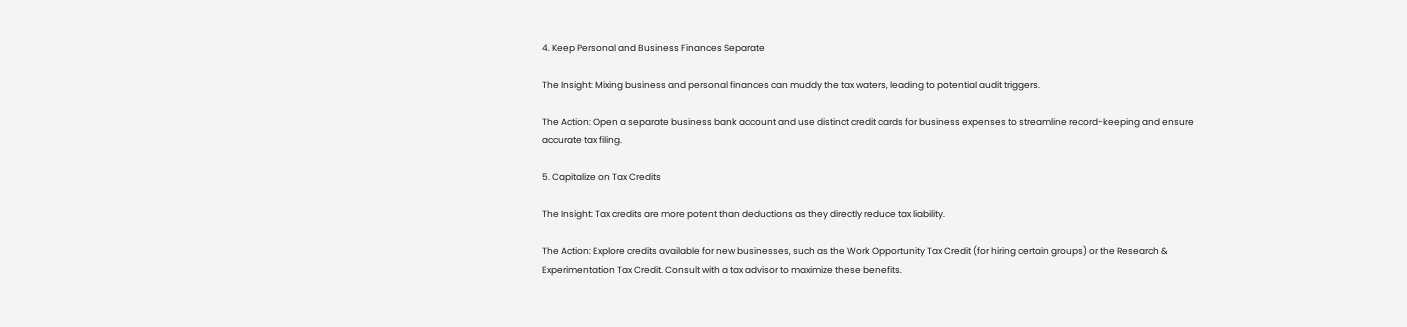4. Keep Personal and Business Finances Separate

The Insight: Mixing business and personal finances can muddy the tax waters, leading to potential audit triggers.

The Action: Open a separate business bank account and use distinct credit cards for business expenses to streamline record-keeping and ensure accurate tax filing.

5. Capitalize on Tax Credits

The Insight: Tax credits are more potent than deductions as they directly reduce tax liability.

The Action: Explore credits available for new businesses, such as the Work Opportunity Tax Credit (for hiring certain groups) or the Research & Experimentation Tax Credit. Consult with a tax advisor to maximize these benefits.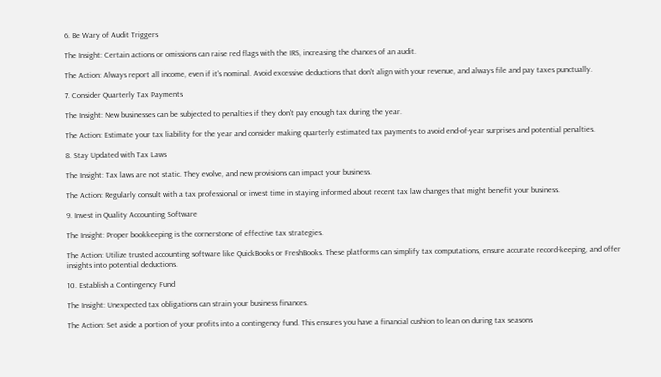6. Be Wary of Audit Triggers

The Insight: Certain actions or omissions can raise red flags with the IRS, increasing the chances of an audit.

The Action: Always report all income, even if it's nominal. Avoid excessive deductions that don't align with your revenue, and always file and pay taxes punctually.

7. Consider Quarterly Tax Payments

The Insight: New businesses can be subjected to penalties if they don't pay enough tax during the year.

The Action: Estimate your tax liability for the year and consider making quarterly estimated tax payments to avoid end-of-year surprises and potential penalties.

8. Stay Updated with Tax Laws

The Insight: Tax laws are not static. They evolve, and new provisions can impact your business.

The Action: Regularly consult with a tax professional or invest time in staying informed about recent tax law changes that might benefit your business.

9. Invest in Quality Accounting Software

The Insight: Proper bookkeeping is the cornerstone of effective tax strategies.

The Action: Utilize trusted accounting software like QuickBooks or FreshBooks. These platforms can simplify tax computations, ensure accurate record-keeping, and offer insights into potential deductions.

10. Establish a Contingency Fund

The Insight: Unexpected tax obligations can strain your business finances.

The Action: Set aside a portion of your profits into a contingency fund. This ensures you have a financial cushion to lean on during tax seasons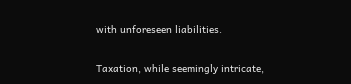with unforeseen liabilities.


Taxation, while seemingly intricate,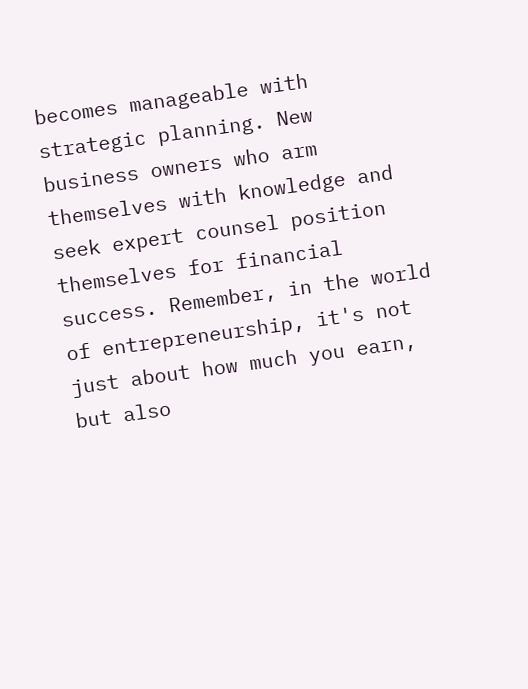becomes manageable with strategic planning. New business owners who arm themselves with knowledge and seek expert counsel position themselves for financial success. Remember, in the world of entrepreneurship, it's not just about how much you earn, but also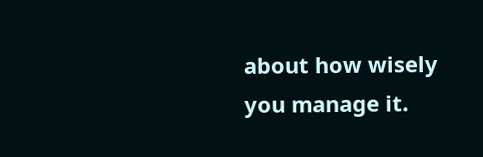about how wisely you manage it.